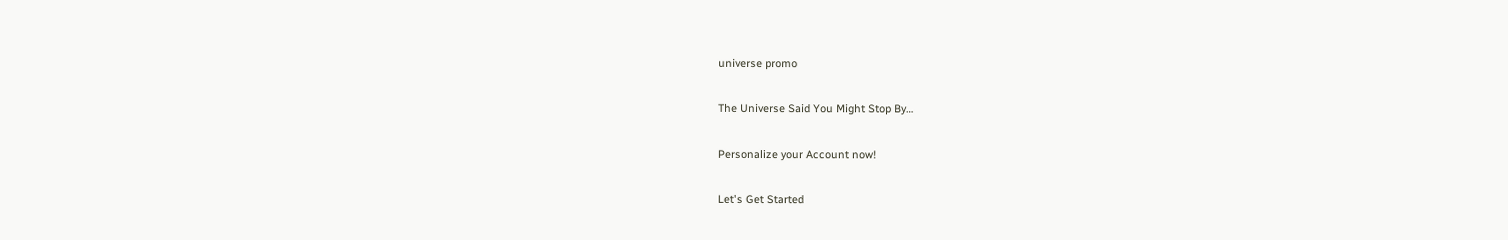universe promo

The Universe Said You Might Stop By…

Personalize your Account now!

Let's Get Started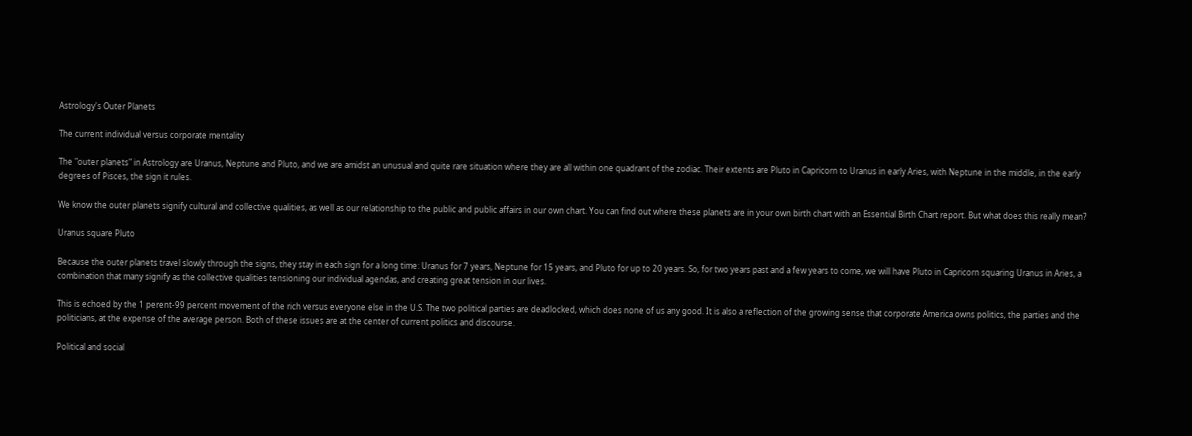Astrology's Outer Planets

The current individual versus corporate mentality

The "outer planets" in Astrology are Uranus, Neptune and Pluto, and we are amidst an unusual and quite rare situation where they are all within one quadrant of the zodiac. Their extents are Pluto in Capricorn to Uranus in early Aries, with Neptune in the middle, in the early degrees of Pisces, the sign it rules.

We know the outer planets signify cultural and collective qualities, as well as our relationship to the public and public affairs in our own chart. You can find out where these planets are in your own birth chart with an Essential Birth Chart report. But what does this really mean?

Uranus square Pluto

Because the outer planets travel slowly through the signs, they stay in each sign for a long time: Uranus for 7 years, Neptune for 15 years, and Pluto for up to 20 years. So, for two years past and a few years to come, we will have Pluto in Capricorn squaring Uranus in Aries, a combination that many signify as the collective qualities tensioning our individual agendas, and creating great tension in our lives.

This is echoed by the 1 perent-99 percent movement of the rich versus everyone else in the U.S. The two political parties are deadlocked, which does none of us any good. It is also a reflection of the growing sense that corporate America owns politics, the parties and the politicians, at the expense of the average person. Both of these issues are at the center of current politics and discourse.

Political and social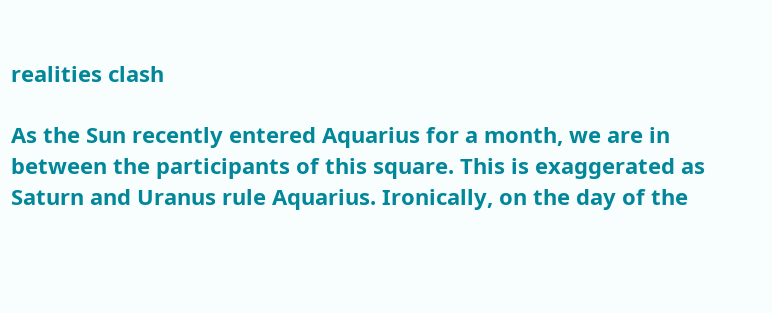realities clash

As the Sun recently entered Aquarius for a month, we are in between the participants of this square. This is exaggerated as Saturn and Uranus rule Aquarius. Ironically, on the day of the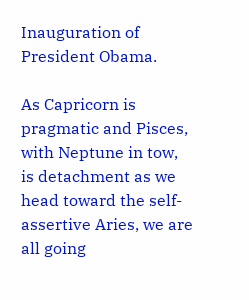Inauguration of President Obama.

As Capricorn is pragmatic and Pisces, with Neptune in tow, is detachment as we head toward the self-assertive Aries, we are all going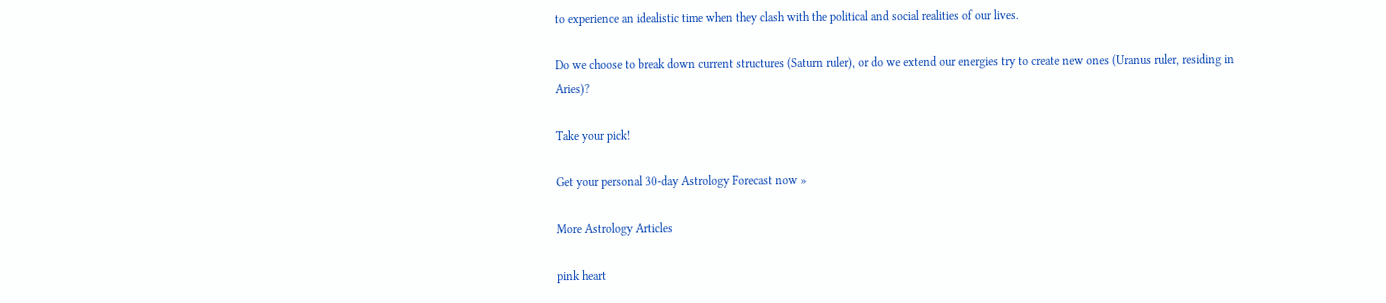to experience an idealistic time when they clash with the political and social realities of our lives.

Do we choose to break down current structures (Saturn ruler), or do we extend our energies try to create new ones (Uranus ruler, residing in Aries)?

Take your pick!

Get your personal 30-day Astrology Forecast now »

More Astrology Articles

pink heart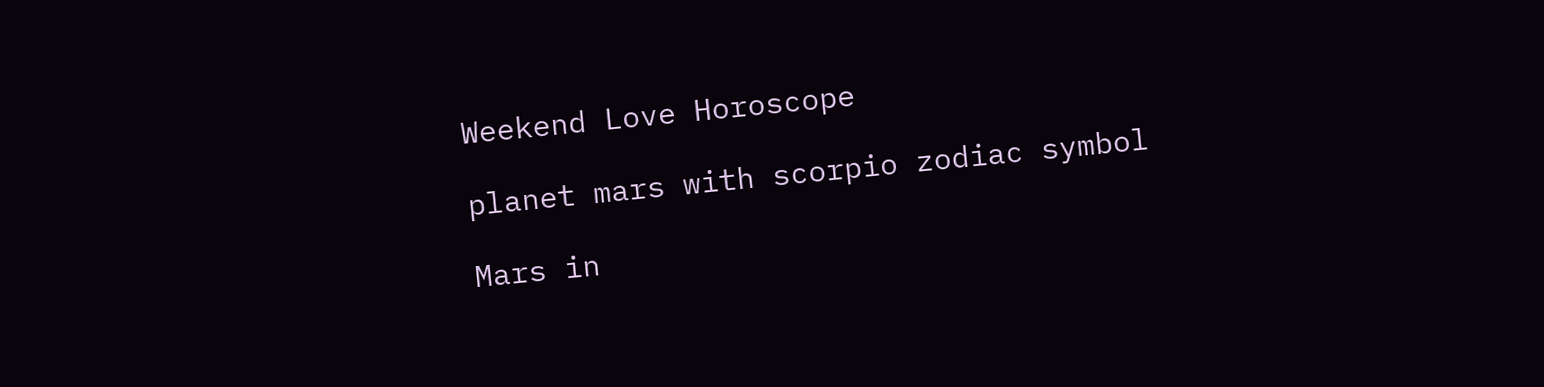Weekend Love Horoscope

planet mars with scorpio zodiac symbol

Mars in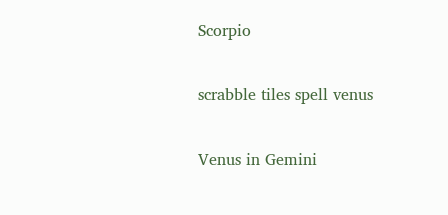Scorpio

scrabble tiles spell venus

Venus in Gemini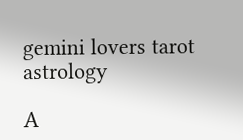gemini lovers tarot astrology

A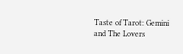Taste of Tarot: Gemini and The Lovers